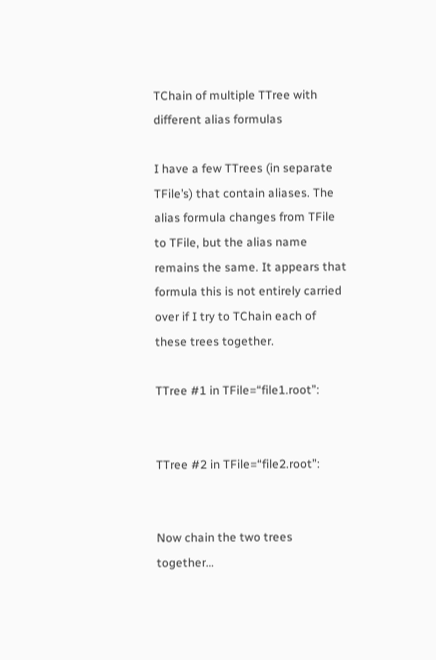TChain of multiple TTree with different alias formulas

I have a few TTrees (in separate TFile’s) that contain aliases. The alias formula changes from TFile to TFile, but the alias name remains the same. It appears that formula this is not entirely carried over if I try to TChain each of these trees together.

TTree #1 in TFile=“file1.root”:


TTree #2 in TFile=“file2.root”:


Now chain the two trees together…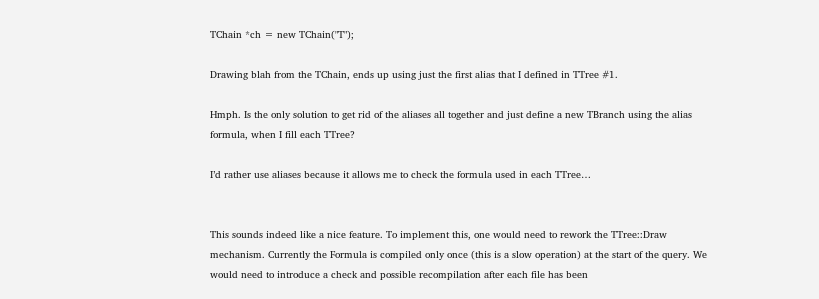TChain *ch = new TChain("T");

Drawing blah from the TChain, ends up using just the first alias that I defined in TTree #1.

Hmph. Is the only solution to get rid of the aliases all together and just define a new TBranch using the alias formula, when I fill each TTree?

I’d rather use aliases because it allows me to check the formula used in each TTree…


This sounds indeed like a nice feature. To implement this, one would need to rework the TTree::Draw mechanism. Currently the Formula is compiled only once (this is a slow operation) at the start of the query. We would need to introduce a check and possible recompilation after each file has been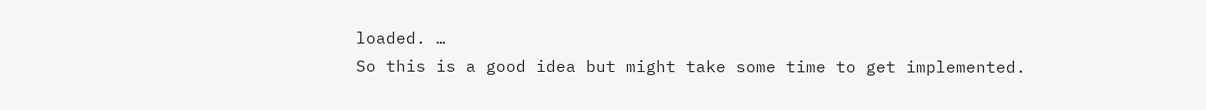loaded. …
So this is a good idea but might take some time to get implemented.